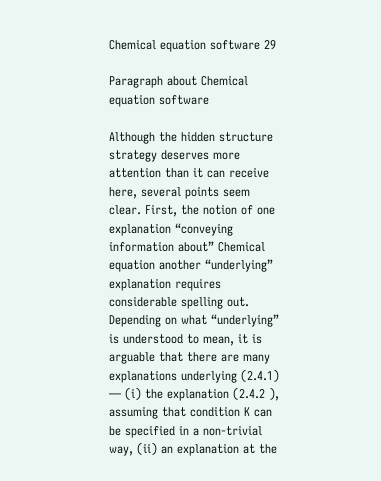Chemical equation software 29

Paragraph about Chemical equation software

Although the hidden structure strategy deserves more attention than it can receive here, several points seem clear. First, the notion of one explanation “conveying information about” Chemical equation another “underlying” explanation requires considerable spelling out. Depending on what “underlying” is understood to mean, it is arguable that there are many explanations underlying (2.4.1) — (i) the explanation (2.4.2 ), assuming that condition K can be specified in a non-trivial way, (ii) an explanation at the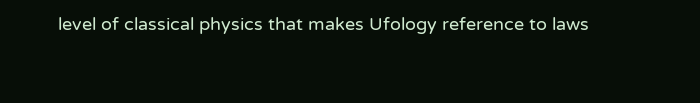level of classical physics that makes Ufology reference to laws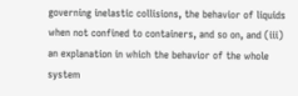governing inelastic collisions, the behavior of liquids when not confined to containers, and so on, and (iii) an explanation in which the behavior of the whole system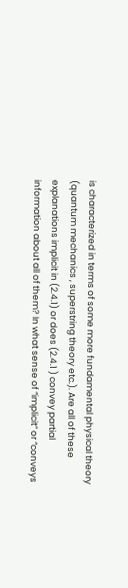is characterized in terms of some more fundamental physical theory (quantum mechanics , superstring theory etc.). Are all of these explanations implicit in (2.4.1) or does (2.4.1 ) convey partial information about all of them? In what sense of “implicit” or “conveys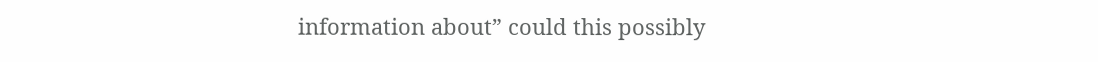information about” could this possibly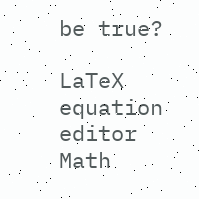be true?

LaTeX equation editor
Math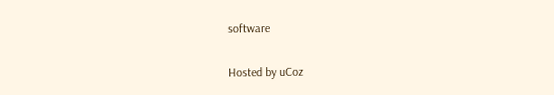software

Hosted by uCoz